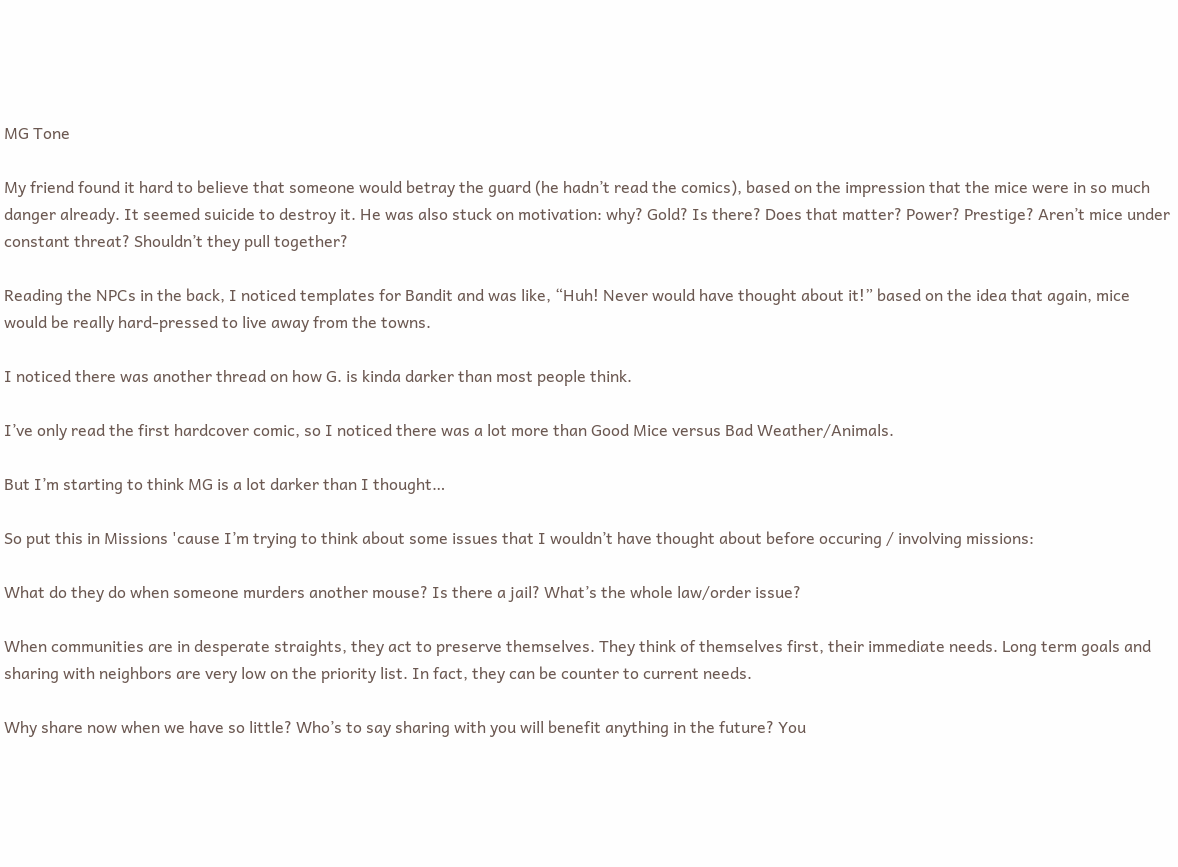MG Tone

My friend found it hard to believe that someone would betray the guard (he hadn’t read the comics), based on the impression that the mice were in so much danger already. It seemed suicide to destroy it. He was also stuck on motivation: why? Gold? Is there? Does that matter? Power? Prestige? Aren’t mice under constant threat? Shouldn’t they pull together?

Reading the NPCs in the back, I noticed templates for Bandit and was like, “Huh! Never would have thought about it!” based on the idea that again, mice would be really hard-pressed to live away from the towns.

I noticed there was another thread on how G. is kinda darker than most people think.

I’ve only read the first hardcover comic, so I noticed there was a lot more than Good Mice versus Bad Weather/Animals.

But I’m starting to think MG is a lot darker than I thought…

So put this in Missions 'cause I’m trying to think about some issues that I wouldn’t have thought about before occuring / involving missions:

What do they do when someone murders another mouse? Is there a jail? What’s the whole law/order issue?

When communities are in desperate straights, they act to preserve themselves. They think of themselves first, their immediate needs. Long term goals and sharing with neighbors are very low on the priority list. In fact, they can be counter to current needs.

Why share now when we have so little? Who’s to say sharing with you will benefit anything in the future? You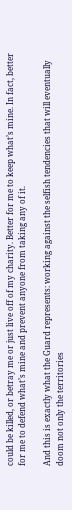could be killed, or betray me or just live off of my charity. Better for me to keep what’s mine. In fact, better for me to defend what’s mine and prevent anyone from taking any of it.

And this is exactly what the Guard represents: working against the selfish tendencies that will eventually doom not only the territories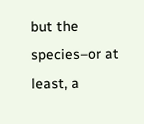but the species–or at least, a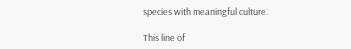species with meaningful culture.

This line of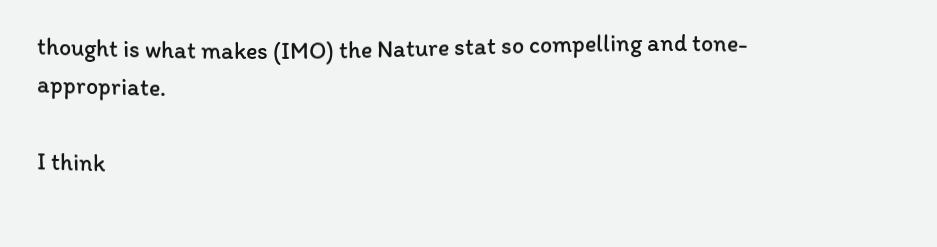thought is what makes (IMO) the Nature stat so compelling and tone-appropriate.

I think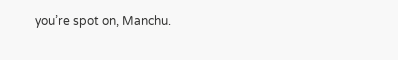you’re spot on, Manchu.